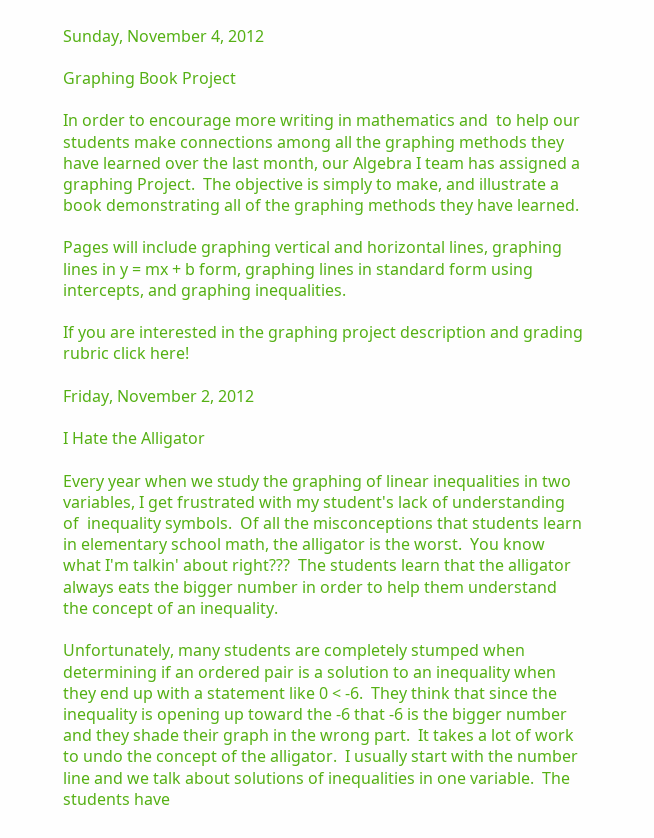Sunday, November 4, 2012

Graphing Book Project

In order to encourage more writing in mathematics and  to help our students make connections among all the graphing methods they have learned over the last month, our Algebra I team has assigned a graphing Project.  The objective is simply to make, and illustrate a book demonstrating all of the graphing methods they have learned.

Pages will include graphing vertical and horizontal lines, graphing lines in y = mx + b form, graphing lines in standard form using intercepts, and graphing inequalities.

If you are interested in the graphing project description and grading rubric click here!

Friday, November 2, 2012

I Hate the Alligator

Every year when we study the graphing of linear inequalities in two variables, I get frustrated with my student's lack of understanding of  inequality symbols.  Of all the misconceptions that students learn in elementary school math, the alligator is the worst.  You know what I'm talkin' about right???  The students learn that the alligator always eats the bigger number in order to help them understand the concept of an inequality.

Unfortunately, many students are completely stumped when determining if an ordered pair is a solution to an inequality when they end up with a statement like 0 < -6.  They think that since the inequality is opening up toward the -6 that -6 is the bigger number and they shade their graph in the wrong part.  It takes a lot of work to undo the concept of the alligator.  I usually start with the number line and we talk about solutions of inequalities in one variable.  The students have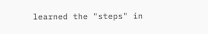learned the "steps" in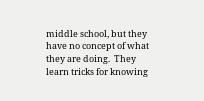middle school, but they have no concept of what they are doing.  They learn tricks for knowing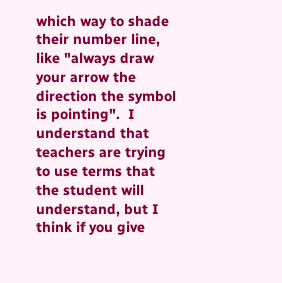which way to shade their number line, like "always draw your arrow the direction the symbol is pointing".  I understand that teachers are trying to use terms that the student will understand, but I think if you give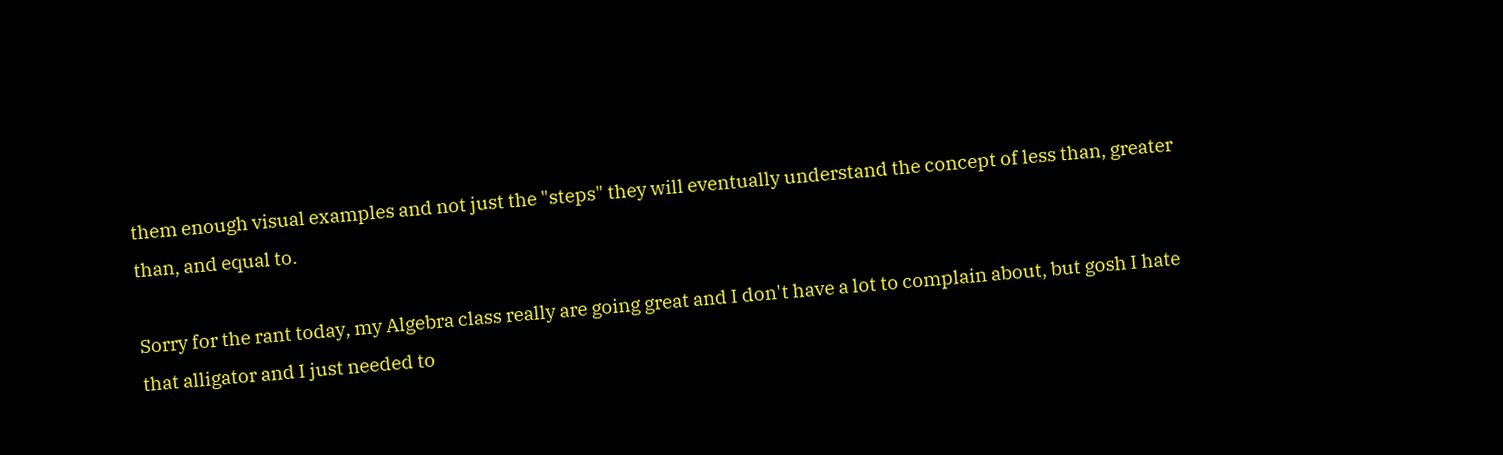them enough visual examples and not just the "steps" they will eventually understand the concept of less than, greater than, and equal to.

Sorry for the rant today, my Algebra class really are going great and I don't have a lot to complain about, but gosh I hate that alligator and I just needed to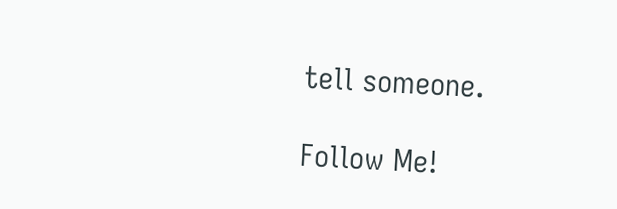tell someone.

Follow Me!